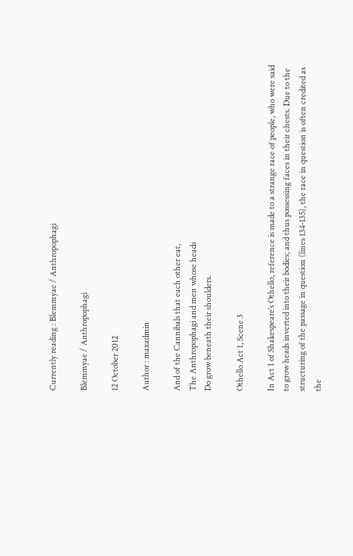Currently reading : Blemmyae / Anthropophagi

Blemmyae / Anthropophagi

12 October 2012

Author : maxadmin

And of the Cannibals that each other eat,
The Anthropophagi and men whose heads
Do grow beneath their shoulders.

Othello Act 1, Scene 3

In Act 1 of Shakespeare’s Othello, reference is made to a strange race of people, who were said to grow heads inverted into their bodies; and thus possessing faces in their chests. Due to the structuring of the passage in question (lines 134-135), the race in question is often credited as the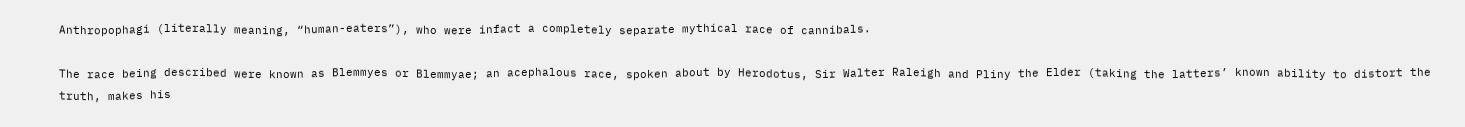Anthropophagi (literally meaning, “human-eaters”), who were infact a completely separate mythical race of cannibals.

The race being described were known as Blemmyes or Blemmyae; an acephalous race, spoken about by Herodotus, Sir Walter Raleigh and Pliny the Elder (taking the latters’ known ability to distort the truth, makes his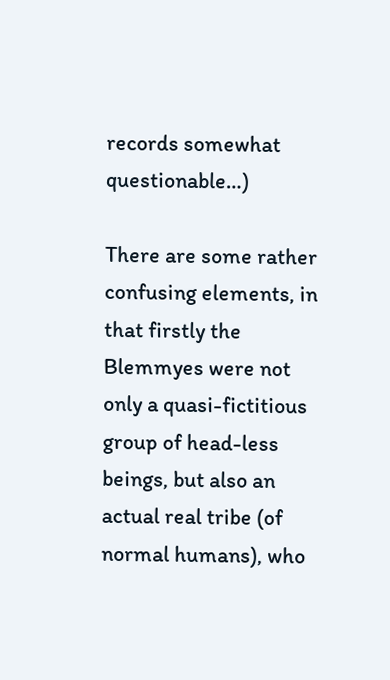records somewhat questionable…)

There are some rather confusing elements, in that firstly the Blemmyes were not only a quasi-fictitious group of head-less beings, but also an actual real tribe (of normal humans), who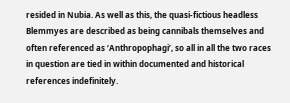resided in Nubia. As well as this, the quasi-fictious headless Blemmyes are described as being cannibals themselves and often referenced as ‘Anthropophagi’, so all in all the two races in question are tied in within documented and historical references indefinitely.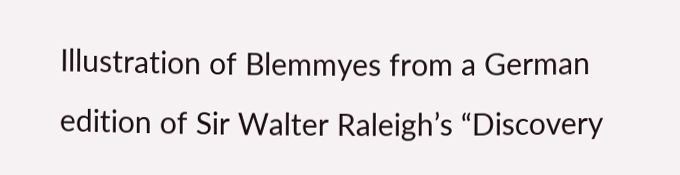Illustration of Blemmyes from a German edition of Sir Walter Raleigh’s “Discovery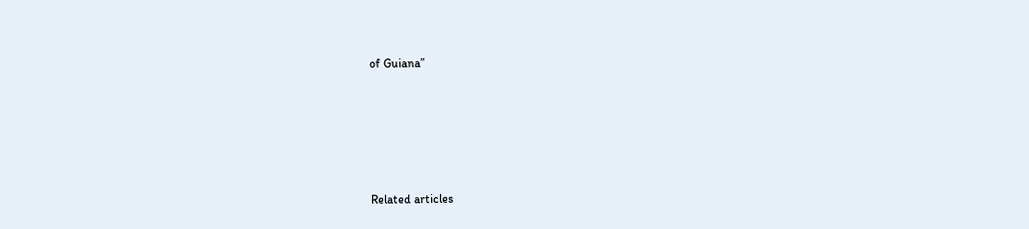of Guiana”





Related articles